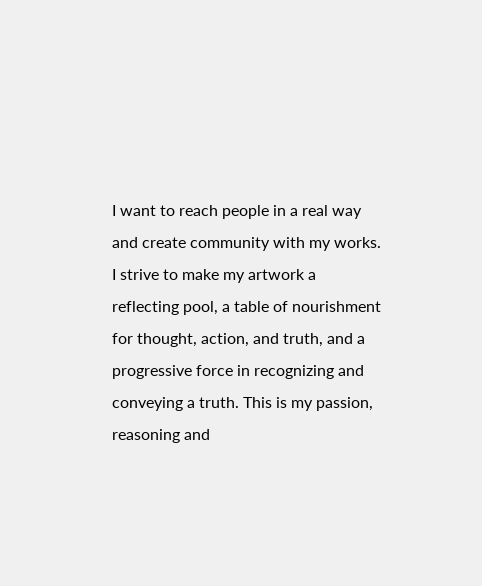I want to reach people in a real way and create community with my works. I strive to make my artwork a reflecting pool, a table of nourishment for thought, action, and truth, and a progressive force in recognizing and conveying a truth. This is my passion, reasoning and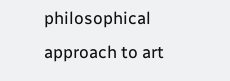philosophical approach to art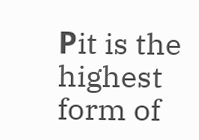Рit is the highest form of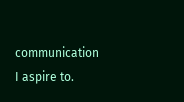communication I aspire to.